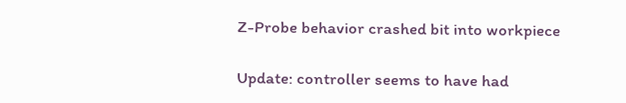Z-Probe behavior crashed bit into workpiece

Update: controller seems to have had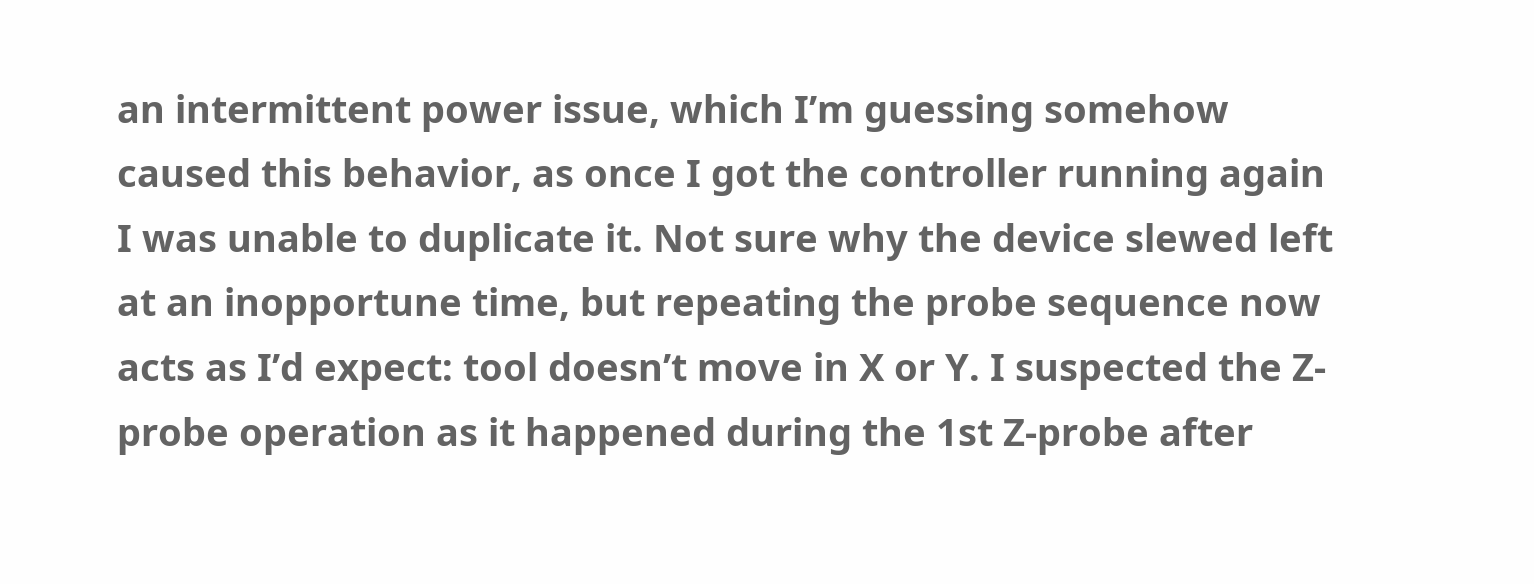an intermittent power issue, which I’m guessing somehow caused this behavior, as once I got the controller running again I was unable to duplicate it. Not sure why the device slewed left at an inopportune time, but repeating the probe sequence now acts as I’d expect: tool doesn’t move in X or Y. I suspected the Z-probe operation as it happened during the 1st Z-probe after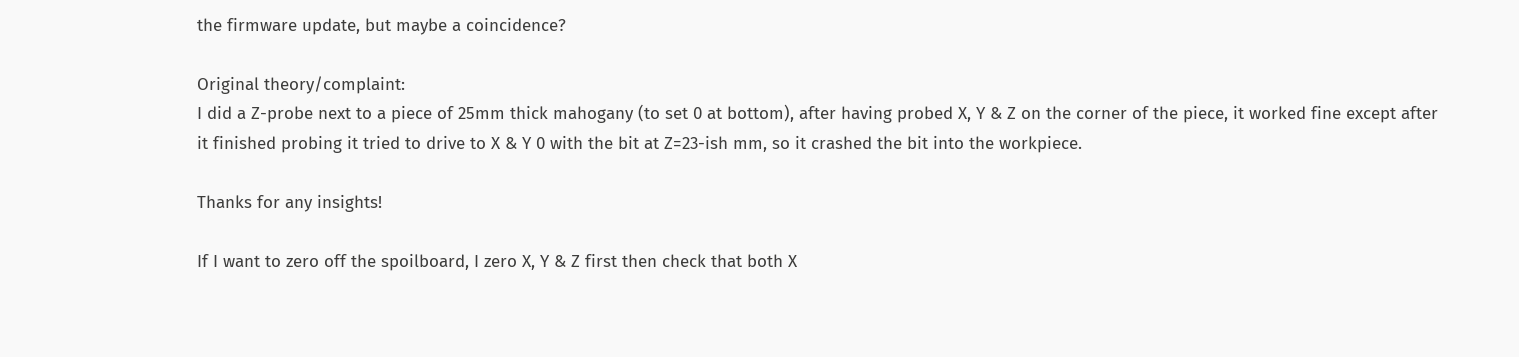the firmware update, but maybe a coincidence?

Original theory/complaint:
I did a Z-probe next to a piece of 25mm thick mahogany (to set 0 at bottom), after having probed X, Y & Z on the corner of the piece, it worked fine except after it finished probing it tried to drive to X & Y 0 with the bit at Z=23-ish mm, so it crashed the bit into the workpiece.

Thanks for any insights!

If I want to zero off the spoilboard, I zero X, Y & Z first then check that both X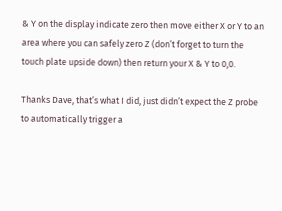& Y on the display indicate zero then move either X or Y to an area where you can safely zero Z (don’t forget to turn the touch plate upside down) then return your X & Y to 0,0.

Thanks Dave, that’s what I did, just didn’t expect the Z probe to automatically trigger a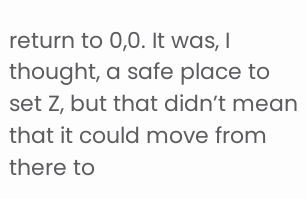return to 0,0. It was, I thought, a safe place to set Z, but that didn’t mean that it could move from there to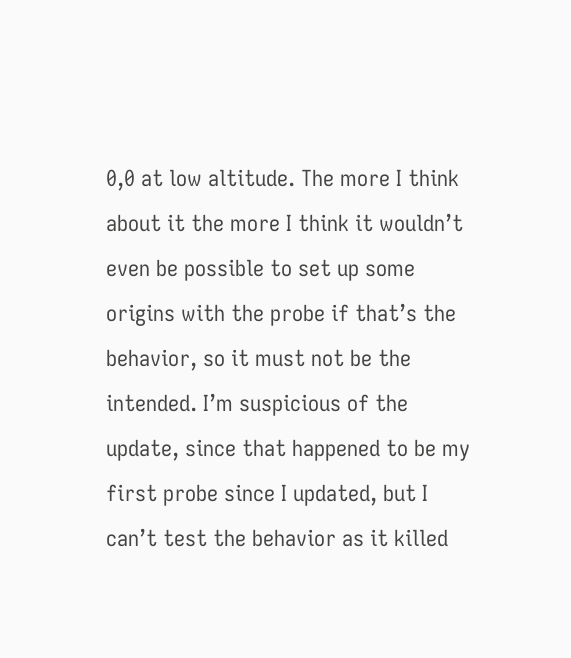0,0 at low altitude. The more I think about it the more I think it wouldn’t even be possible to set up some origins with the probe if that’s the behavior, so it must not be the intended. I’m suspicious of the update, since that happened to be my first probe since I updated, but I can’t test the behavior as it killed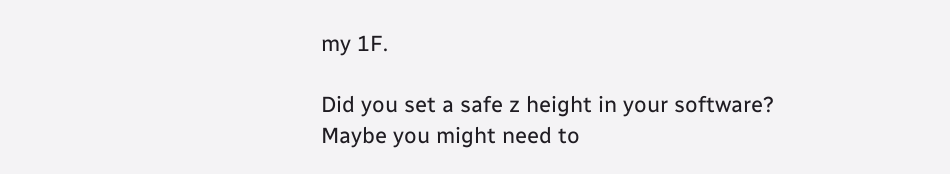my 1F.

Did you set a safe z height in your software? Maybe you might need to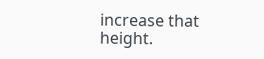increase that height.